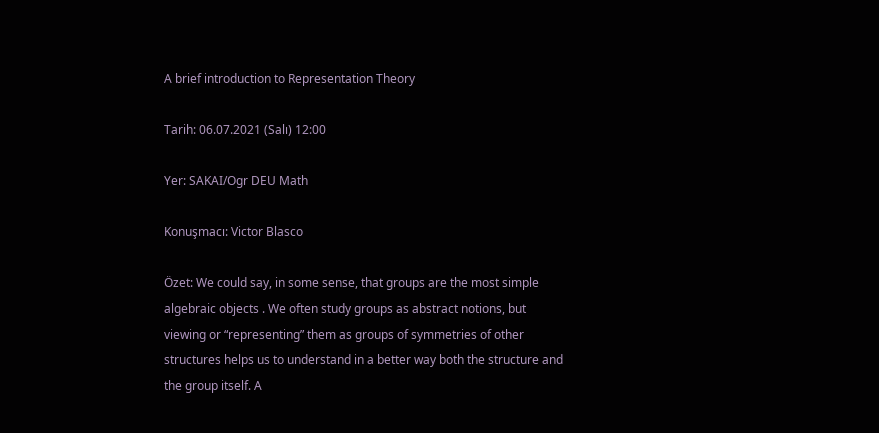A brief introduction to Representation Theory

Tarih: 06.07.2021 (Salı) 12:00

Yer: SAKAI/Ogr DEU Math

Konuşmacı: Victor Blasco

Özet: We could say, in some sense, that groups are the most simple algebraic objects . We often study groups as abstract notions, but viewing or “representing” them as groups of symmetries of other structures helps us to understand in a better way both the structure and the group itself. A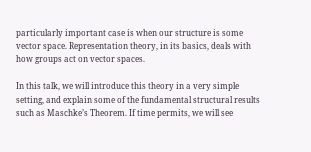particularly important case is when our structure is some vector space. Representation theory, in its basics, deals with how groups act on vector spaces.

In this talk, we will introduce this theory in a very simple setting, and explain some of the fundamental structural results such as Maschke’s Theorem. If time permits, we will see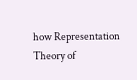how Representation Theory of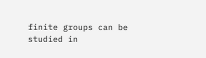finite groups can be studied in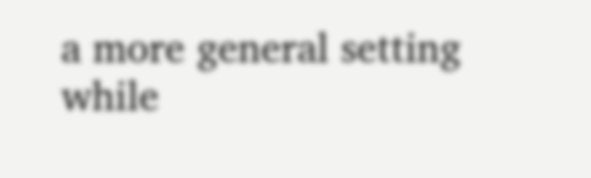a more general setting while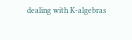dealing with K-algebras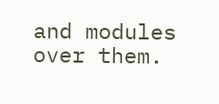and modules over them.